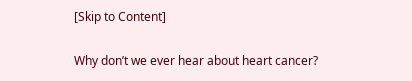[Skip to Content]

Why don’t we ever hear about heart cancer?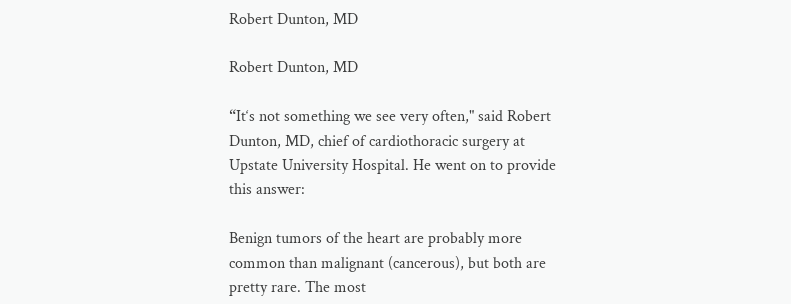Robert Dunton, MD

Robert Dunton, MD

“It‘s not something we see very often," said Robert Dunton, MD, chief of cardiothoracic surgery at Upstate University Hospital. He went on to provide this answer:

Benign tumors of the heart are probably more common than malignant (cancerous), but both are pretty rare. The most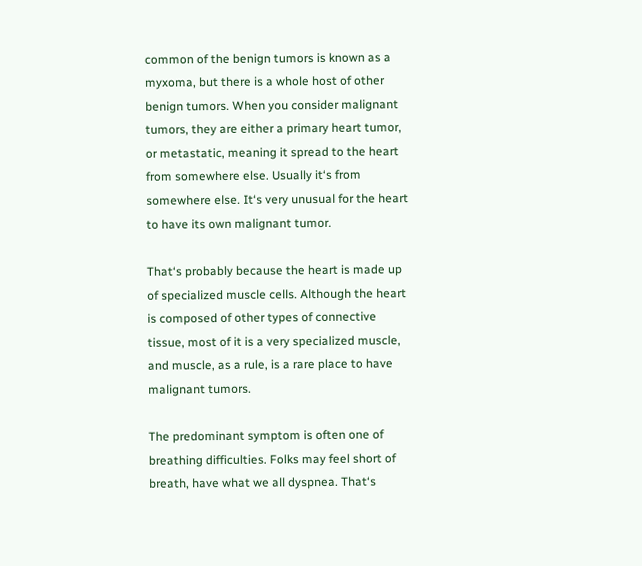common of the benign tumors is known as a myxoma, but there is a whole host of other benign tumors. When you consider malignant tumors, they are either a primary heart tumor, or metastatic, meaning it spread to the heart from somewhere else. Usually it‘s from somewhere else. It‘s very unusual for the heart to have its own malignant tumor.

That‘s probably because the heart is made up of specialized muscle cells. Although the heart is composed of other types of connective tissue, most of it is a very specialized muscle, and muscle, as a rule, is a rare place to have malignant tumors.

The predominant symptom is often one of breathing difficulties. Folks may feel short of breath, have what we all dyspnea. That‘s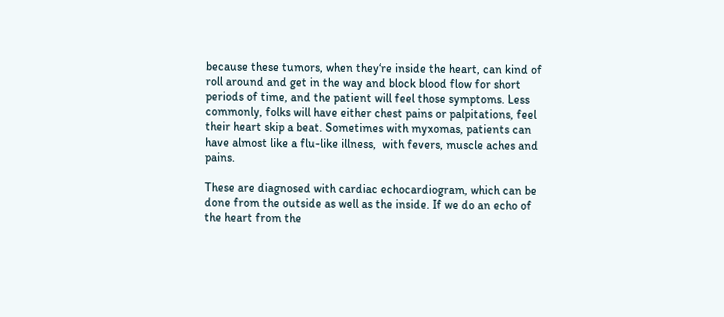because these tumors, when they‘re inside the heart, can kind of roll around and get in the way and block blood flow for short periods of time, and the patient will feel those symptoms. Less commonly, folks will have either chest pains or palpitations, feel their heart skip a beat. Sometimes with myxomas, patients can have almost like a flu-like illness,  with fevers, muscle aches and pains.

These are diagnosed with cardiac echocardiogram, which can be done from the outside as well as the inside. If we do an echo of the heart from the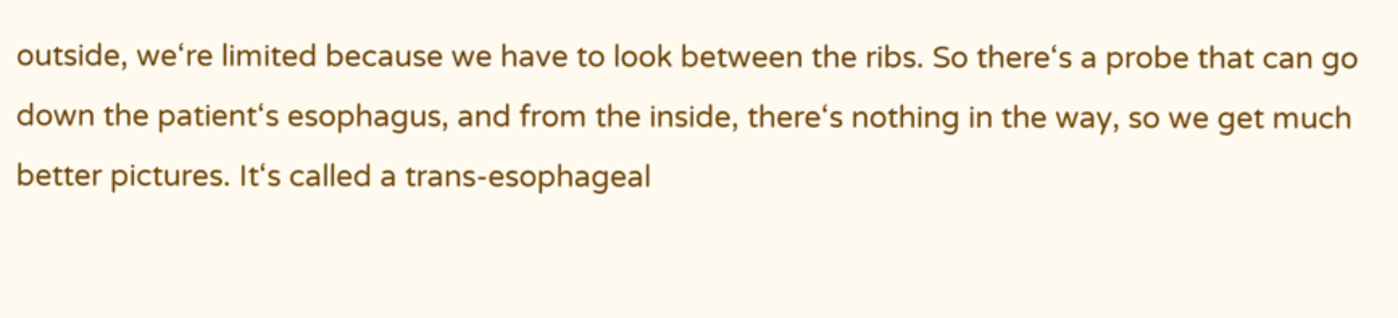outside, we‘re limited because we have to look between the ribs. So there‘s a probe that can go down the patient‘s esophagus, and from the inside, there‘s nothing in the way, so we get much better pictures. It‘s called a trans-esophageal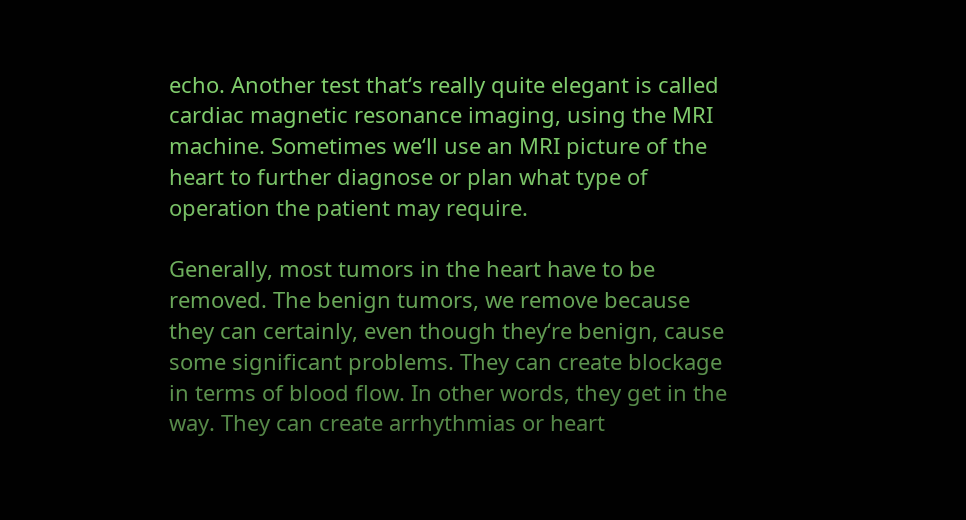echo. Another test that‘s really quite elegant is called cardiac magnetic resonance imaging, using the MRI machine. Sometimes we‘ll use an MRI picture of the heart to further diagnose or plan what type of operation the patient may require.

Generally, most tumors in the heart have to be removed. The benign tumors, we remove because they can certainly, even though they‘re benign, cause some significant problems. They can create blockage in terms of blood flow. In other words, they get in the way. They can create arrhythmias or heart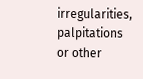irregularities, palpitations or other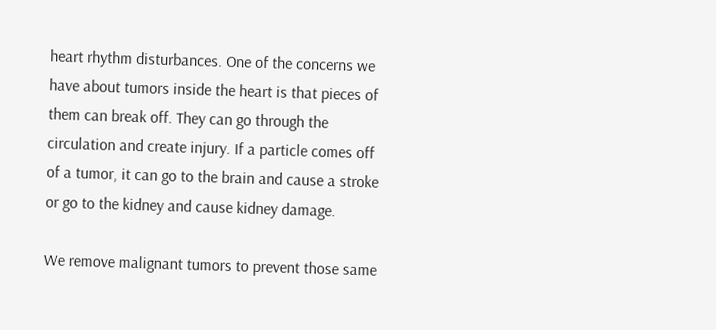heart rhythm disturbances. One of the concerns we have about tumors inside the heart is that pieces of them can break off. They can go through the circulation and create injury. If a particle comes off of a tumor, it can go to the brain and cause a stroke or go to the kidney and cause kidney damage.

We remove malignant tumors to prevent those same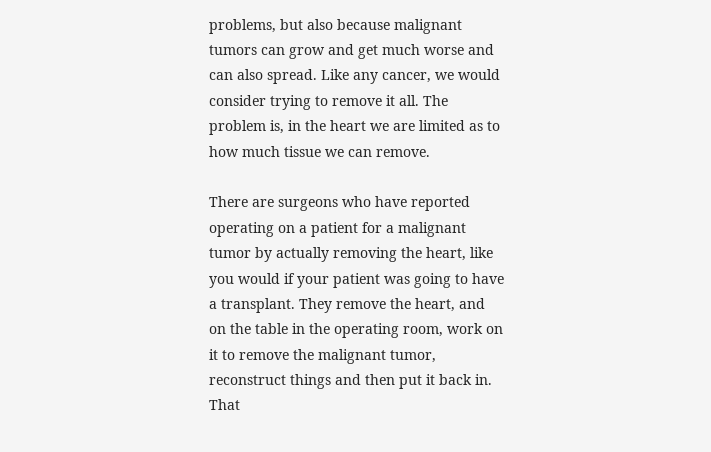problems, but also because malignant tumors can grow and get much worse and can also spread. Like any cancer, we would consider trying to remove it all. The problem is, in the heart we are limited as to how much tissue we can remove.

There are surgeons who have reported operating on a patient for a malignant tumor by actually removing the heart, like you would if your patient was going to have a transplant. They remove the heart, and on the table in the operating room, work on it to remove the malignant tumor, reconstruct things and then put it back in. That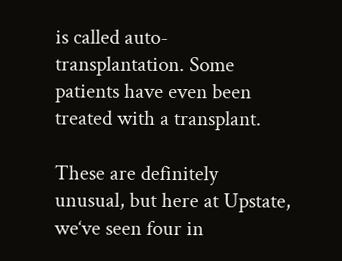is called auto-transplantation. Some patients have even been treated with a transplant.

These are definitely unusual, but here at Upstate, we‘ve seen four in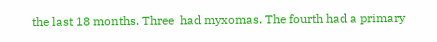the last 18 months. Three  had myxomas. The fourth had a primary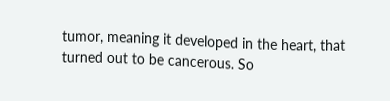tumor, meaning it developed in the heart, that turned out to be cancerous. So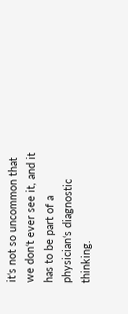it‘s not so uncommon that we don‘t ever see it, and it has to be part of a physician‘s diagnostic thinking.